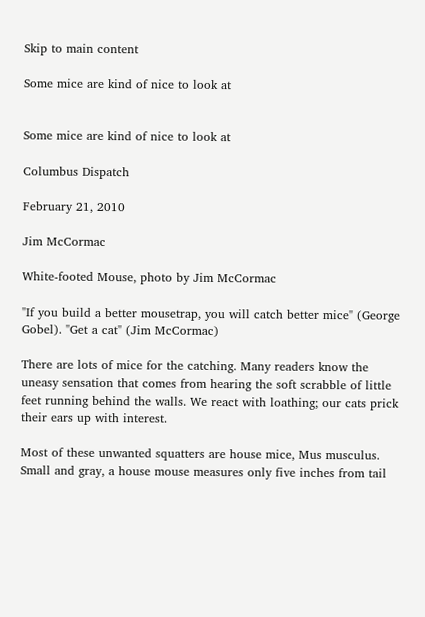Skip to main content

Some mice are kind of nice to look at


Some mice are kind of nice to look at

Columbus Dispatch

February 21, 2010

Jim McCormac

White-footed Mouse, photo by Jim McCormac

"If you build a better mousetrap, you will catch better mice" (George Gobel). "Get a cat" (Jim McCormac)

There are lots of mice for the catching. Many readers know the uneasy sensation that comes from hearing the soft scrabble of little feet running behind the walls. We react with loathing; our cats prick their ears up with interest.

Most of these unwanted squatters are house mice, Mus musculus. Small and gray, a house mouse measures only five inches from tail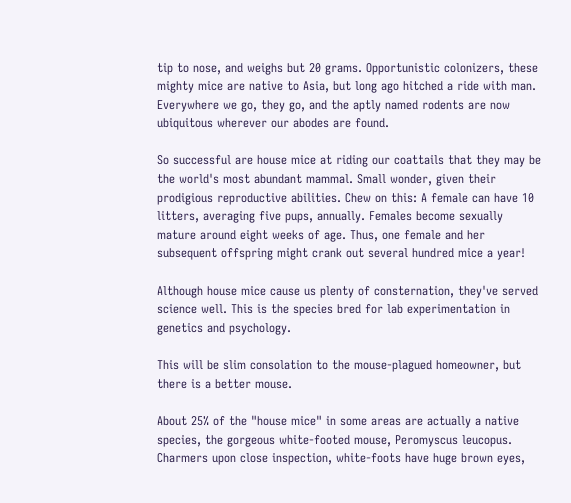tip to nose, and weighs but 20 grams. Opportunistic colonizers, these mighty mice are native to Asia, but long ago hitched a ride with man. Everywhere we go, they go, and the aptly named rodents are now ubiquitous wherever our abodes are found.

So successful are house mice at riding our coattails that they may be the world's most abundant mammal. Small wonder, given their prodigious reproductive abilities. Chew on this: A female can have 10 litters, averaging five pups, annually. Females become sexually mature around eight weeks of age. Thus, one female and her subsequent offspring might crank out several hundred mice a year!

Although house mice cause us plenty of consternation, they've served science well. This is the species bred for lab experimentation in genetics and psychology.

This will be slim consolation to the mouse-plagued homeowner, but there is a better mouse.

About 25% of the "house mice" in some areas are actually a native species, the gorgeous white-footed mouse, Peromyscus leucopus. Charmers upon close inspection, white-foots have huge brown eyes,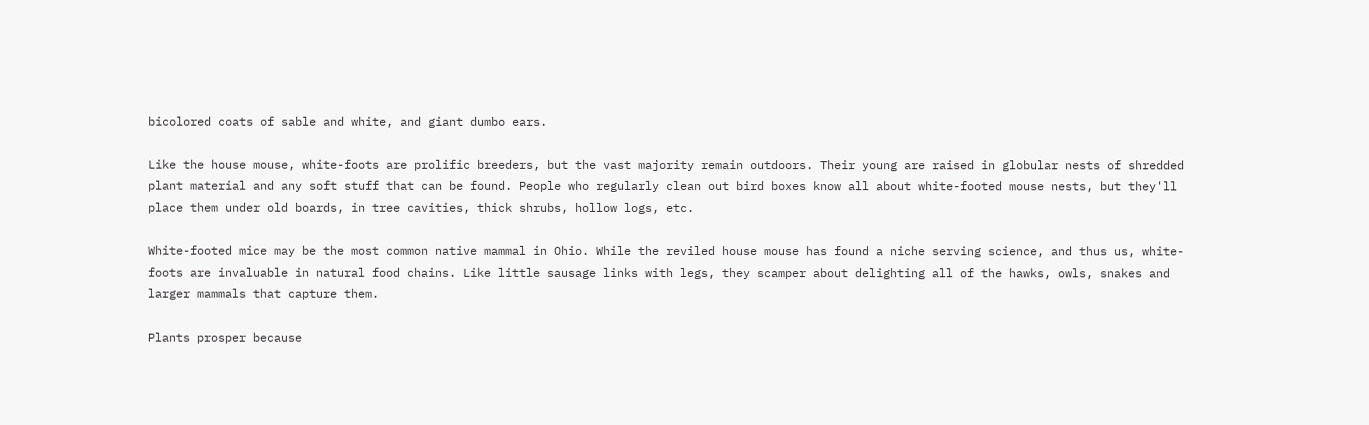bicolored coats of sable and white, and giant dumbo ears.

Like the house mouse, white-foots are prolific breeders, but the vast majority remain outdoors. Their young are raised in globular nests of shredded plant material and any soft stuff that can be found. People who regularly clean out bird boxes know all about white-footed mouse nests, but they'll place them under old boards, in tree cavities, thick shrubs, hollow logs, etc.

White-footed mice may be the most common native mammal in Ohio. While the reviled house mouse has found a niche serving science, and thus us, white-foots are invaluable in natural food chains. Like little sausage links with legs, they scamper about delighting all of the hawks, owls, snakes and larger mammals that capture them.

Plants prosper because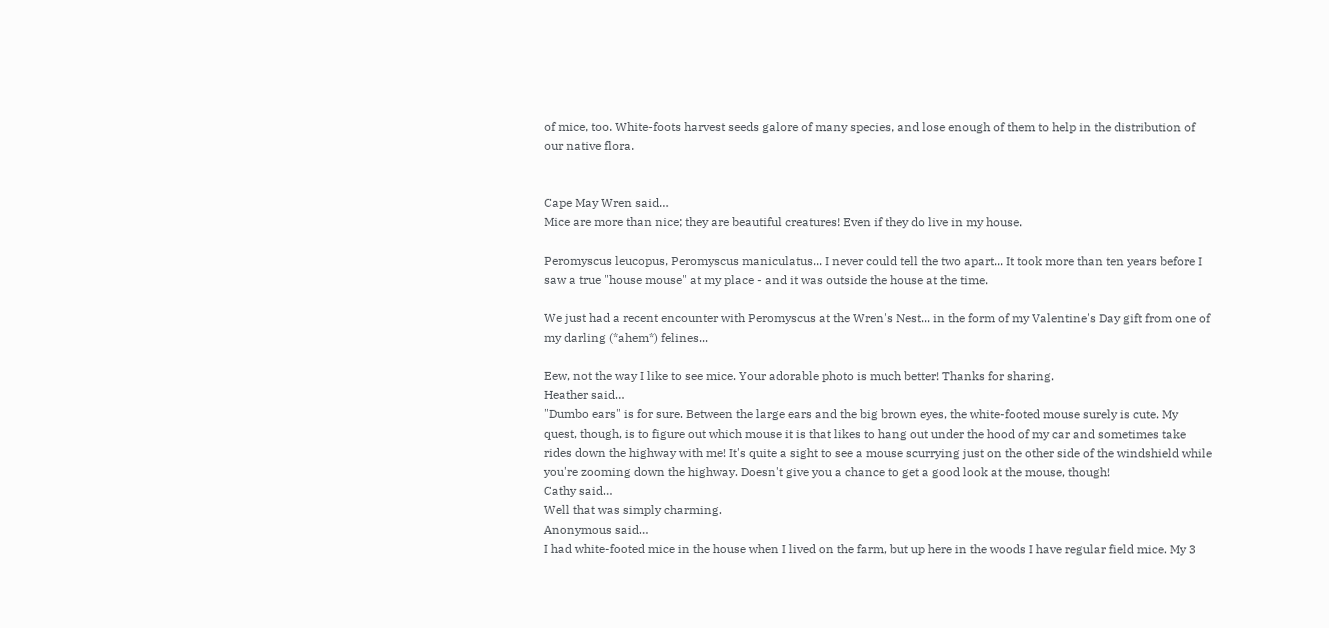of mice, too. White-foots harvest seeds galore of many species, and lose enough of them to help in the distribution of our native flora.


Cape May Wren said…
Mice are more than nice; they are beautiful creatures! Even if they do live in my house.

Peromyscus leucopus, Peromyscus maniculatus... I never could tell the two apart... It took more than ten years before I saw a true "house mouse" at my place - and it was outside the house at the time.

We just had a recent encounter with Peromyscus at the Wren's Nest... in the form of my Valentine's Day gift from one of my darling (*ahem*) felines...

Eew, not the way I like to see mice. Your adorable photo is much better! Thanks for sharing.
Heather said…
"Dumbo ears" is for sure. Between the large ears and the big brown eyes, the white-footed mouse surely is cute. My quest, though, is to figure out which mouse it is that likes to hang out under the hood of my car and sometimes take rides down the highway with me! It's quite a sight to see a mouse scurrying just on the other side of the windshield while you're zooming down the highway. Doesn't give you a chance to get a good look at the mouse, though!
Cathy said…
Well that was simply charming.
Anonymous said…
I had white-footed mice in the house when I lived on the farm, but up here in the woods I have regular field mice. My 3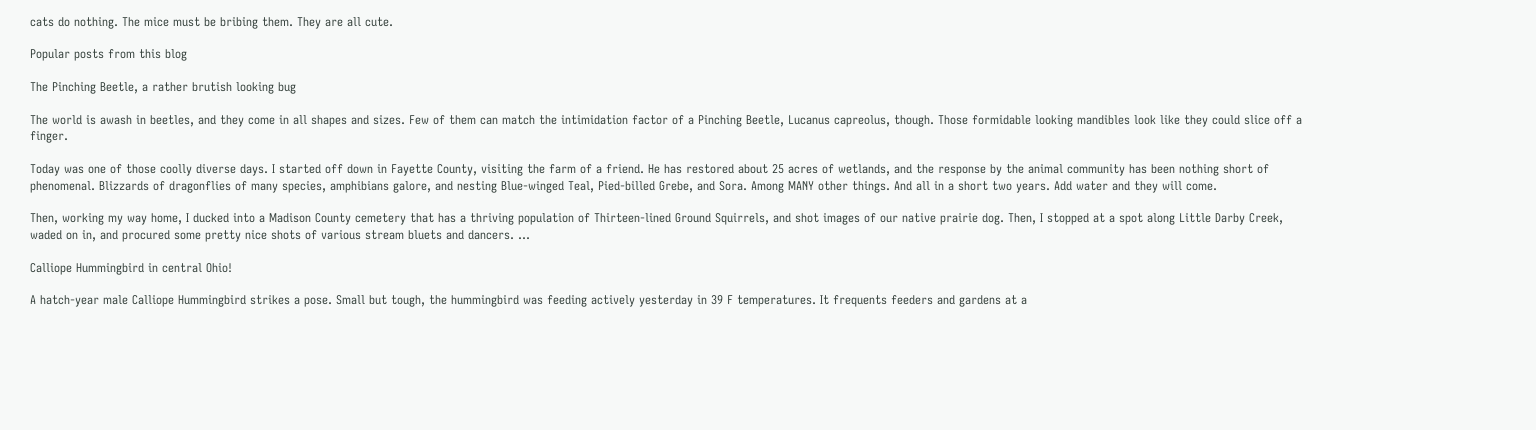cats do nothing. The mice must be bribing them. They are all cute.

Popular posts from this blog

The Pinching Beetle, a rather brutish looking bug

The world is awash in beetles, and they come in all shapes and sizes. Few of them can match the intimidation factor of a Pinching Beetle, Lucanus capreolus, though. Those formidable looking mandibles look like they could slice off a finger.

Today was one of those coolly diverse days. I started off down in Fayette County, visiting the farm of a friend. He has restored about 25 acres of wetlands, and the response by the animal community has been nothing short of phenomenal. Blizzards of dragonflies of many species, amphibians galore, and nesting Blue-winged Teal, Pied-billed Grebe, and Sora. Among MANY other things. And all in a short two years. Add water and they will come.

Then, working my way home, I ducked into a Madison County cemetery that has a thriving population of Thirteen-lined Ground Squirrels, and shot images of our native prairie dog. Then, I stopped at a spot along Little Darby Creek, waded on in, and procured some pretty nice shots of various stream bluets and dancers. …

Calliope Hummingbird in central Ohio!

A hatch-year male Calliope Hummingbird strikes a pose. Small but tough, the hummingbird was feeding actively yesterday in 39 F temperatures. It frequents feeders and gardens at a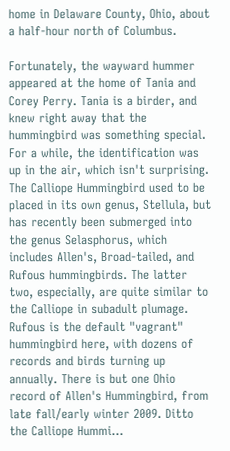home in Delaware County, Ohio, about a half-hour north of Columbus.

Fortunately, the wayward hummer appeared at the home of Tania and Corey Perry. Tania is a birder, and knew right away that the hummingbird was something special. For a while, the identification was up in the air, which isn't surprising. The Calliope Hummingbird used to be placed in its own genus, Stellula, but has recently been submerged into the genus Selasphorus, which includes Allen's, Broad-tailed, and Rufous hummingbirds. The latter two, especially, are quite similar to the Calliope in subadult plumage. Rufous is the default "vagrant" hummingbird here, with dozens of records and birds turning up annually. There is but one Ohio record of Allen's Hummingbird, from late fall/early winter 2009. Ditto the Calliope Hummi…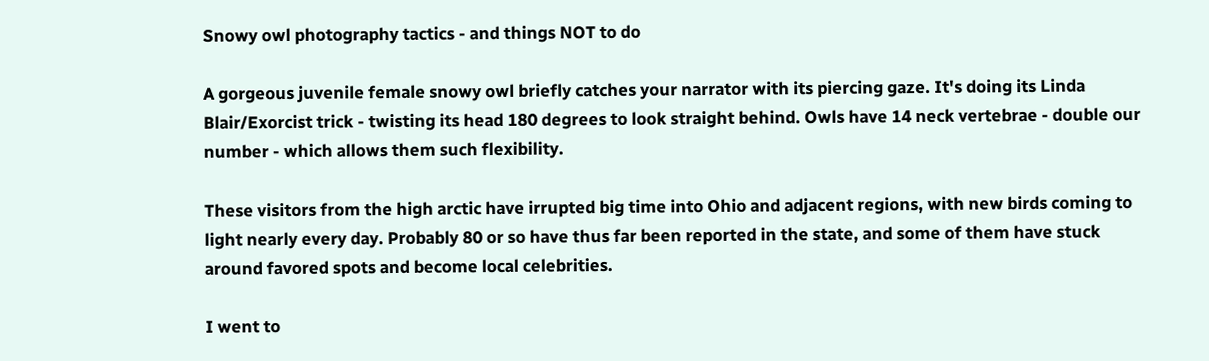Snowy owl photography tactics - and things NOT to do

A gorgeous juvenile female snowy owl briefly catches your narrator with its piercing gaze. It's doing its Linda Blair/Exorcist trick - twisting its head 180 degrees to look straight behind. Owls have 14 neck vertebrae - double our number - which allows them such flexibility.

These visitors from the high arctic have irrupted big time into Ohio and adjacent regions, with new birds coming to light nearly every day. Probably 80 or so have thus far been reported in the state, and some of them have stuck around favored spots and become local celebrities.

I went to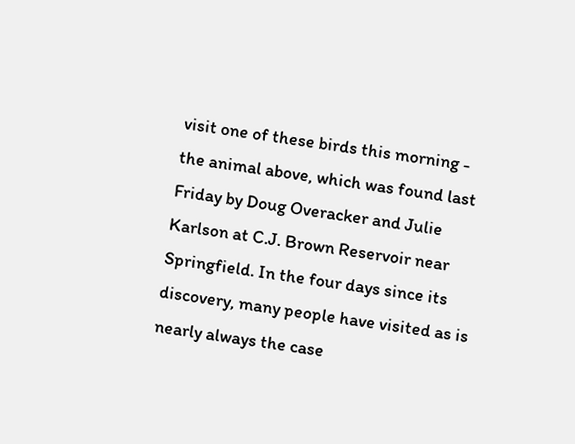visit one of these birds this morning - the animal above, which was found last Friday by Doug Overacker and Julie Karlson at C.J. Brown Reservoir near Springfield. In the four days since its discovery, many people have visited as is nearly always the case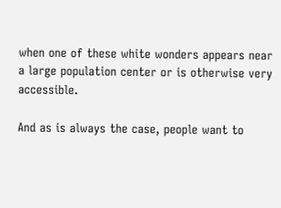when one of these white wonders appears near a large population center or is otherwise very accessible.

And as is always the case, people want to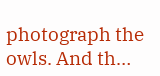photograph the owls. And th…